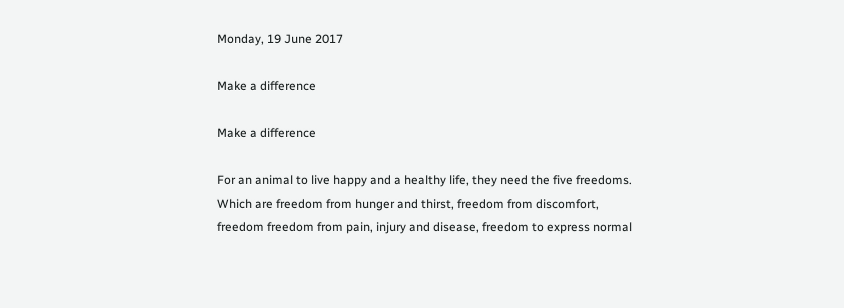Monday, 19 June 2017

Make a difference

Make a difference

For an animal to live happy and a healthy life, they need the five freedoms. Which are freedom from hunger and thirst, freedom from discomfort, freedom freedom from pain, injury and disease, freedom to express normal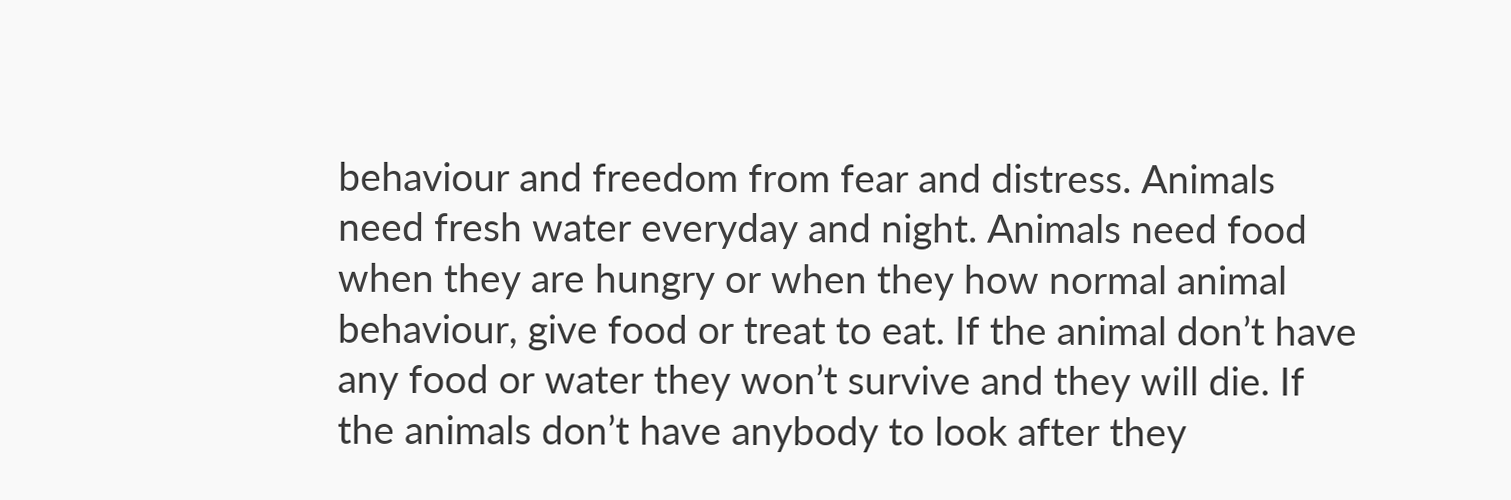behaviour and freedom from fear and distress. Animals need fresh water everyday and night. Animals need food when they are hungry or when they how normal animal behaviour, give food or treat to eat. If the animal don’t have any food or water they won’t survive and they will die. If the animals don’t have anybody to look after they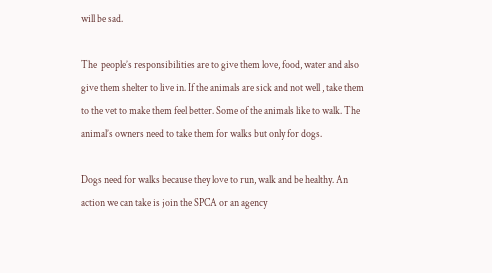will be sad.

The  people’s responsibilities are to give them love, food, water and also give them shelter to live in. If the animals are sick and not well , take them to the vet to make them feel better. Some of the animals like to walk. The animal’s owners need to take them for walks but only for dogs.

Dogs need for walks because they love to run, walk and be healthy. An action we can take is join the SPCA or an agency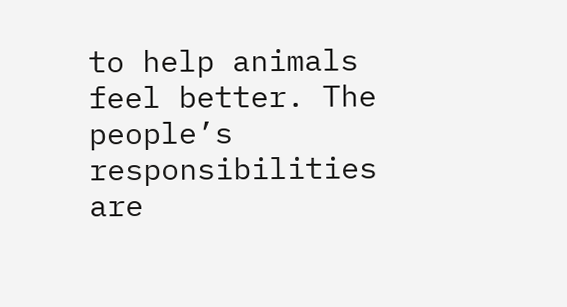to help animals feel better. The people’s responsibilities are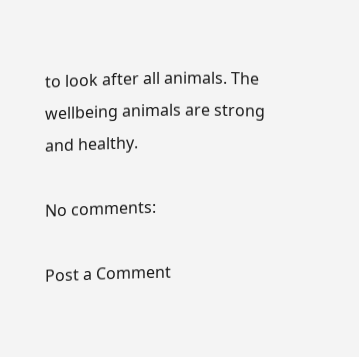to look after all animals. The wellbeing animals are strong and healthy.

No comments:

Post a Comment